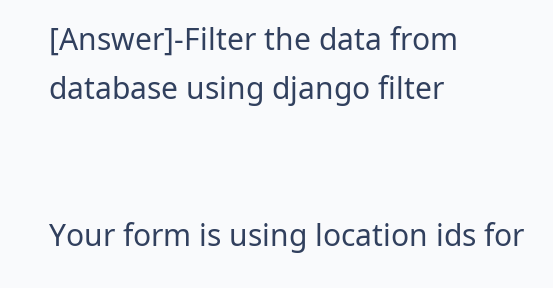[Answer]-Filter the data from database using django filter


Your form is using location ids for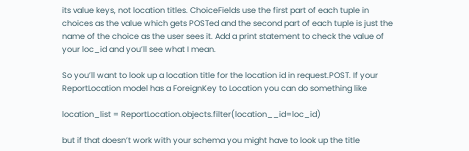its value keys, not location titles. ChoiceFields use the first part of each tuple in choices as the value which gets POSTed and the second part of each tuple is just the name of the choice as the user sees it. Add a print statement to check the value of your loc_id and you’ll see what I mean.

So you’ll want to look up a location title for the location id in request.POST. If your ReportLocation model has a ForeignKey to Location you can do something like

location_list = ReportLocation.objects.filter(location__id=loc_id)

but if that doesn’t work with your schema you might have to look up the title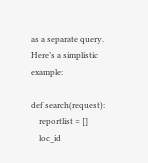as a separate query. Here’s a simplistic example:

def search(request):
    reportlist = []
    loc_id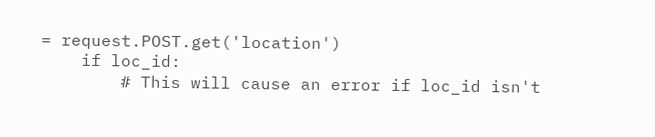= request.POST.get('location')
    if loc_id:
        # This will cause an error if loc_id isn't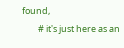found,
        # it's just here as an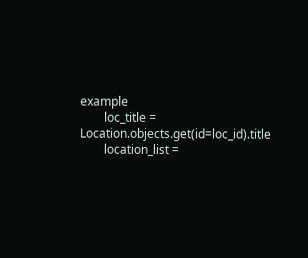example
        loc_title = Location.objects.get(id=loc_id).title
        location_list =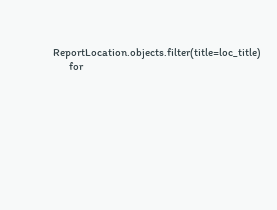ReportLocation.objects.filter(title=loc_title)
        for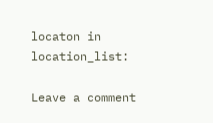locaton in location_list:

Leave a comment